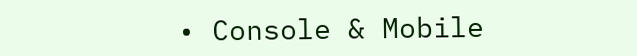• Console & Mobile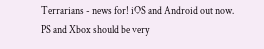Terrarians - news for! iOS and Android out now. PS and Xbox should be very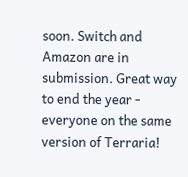soon. Switch and Amazon are in submission. Great way to end the year - everyone on the same version of Terraria!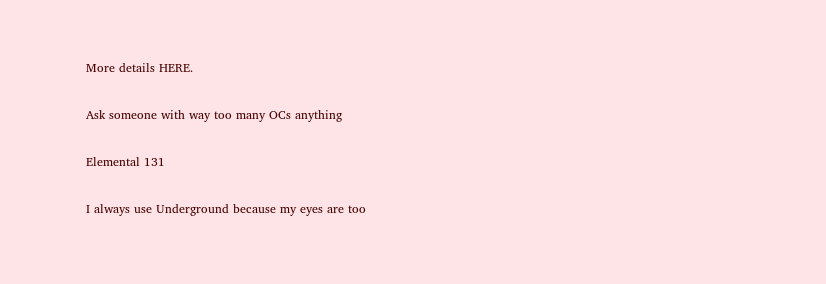More details HERE.

Ask someone with way too many OCs anything

Elemental 131

I always use Underground because my eyes are too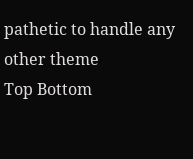pathetic to handle any other theme
Top Bottom